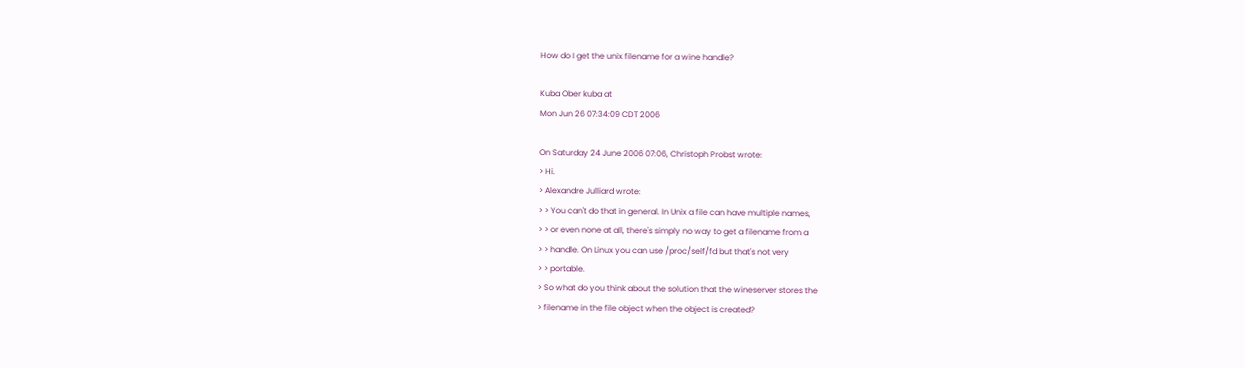How do I get the unix filename for a wine handle?

Kuba Ober kuba at
Mon Jun 26 07:34:09 CDT 2006

On Saturday 24 June 2006 07:06, Christoph Probst wrote:
> Hi.
> Alexandre Julliard wrote:
> > You can't do that in general. In Unix a file can have multiple names,
> > or even none at all, there's simply no way to get a filename from a
> > handle. On Linux you can use /proc/self/fd but that's not very
> > portable.
> So what do you think about the solution that the wineserver stores the
> filename in the file object when the object is created?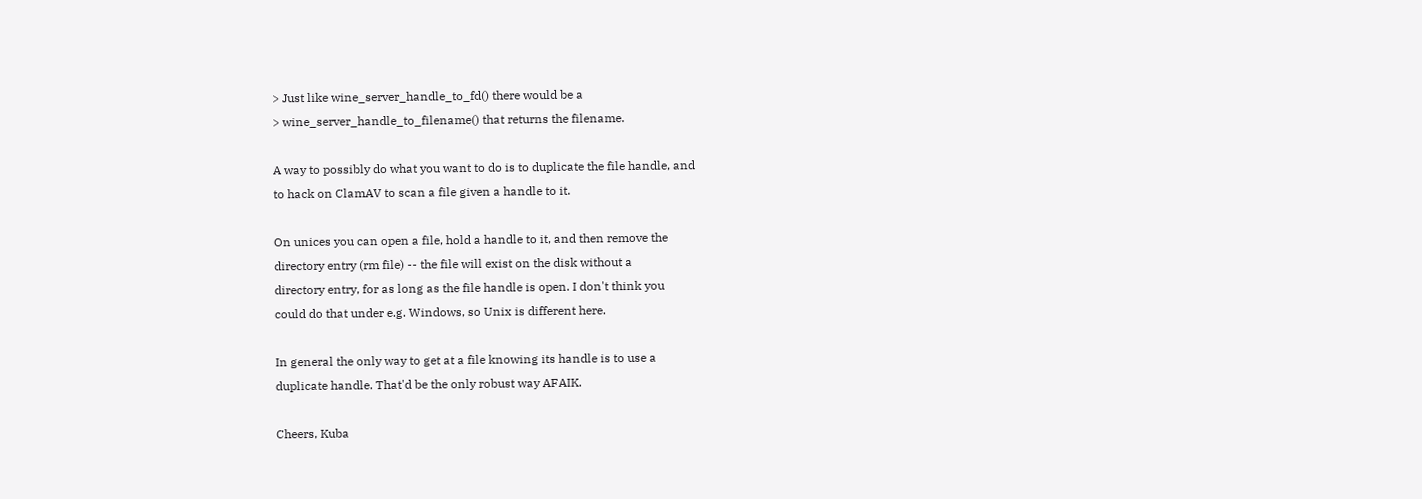> Just like wine_server_handle_to_fd() there would be a
> wine_server_handle_to_filename() that returns the filename.

A way to possibly do what you want to do is to duplicate the file handle, and
to hack on ClamAV to scan a file given a handle to it.

On unices you can open a file, hold a handle to it, and then remove the
directory entry (rm file) -- the file will exist on the disk without a
directory entry, for as long as the file handle is open. I don't think you
could do that under e.g. Windows, so Unix is different here.

In general the only way to get at a file knowing its handle is to use a
duplicate handle. That'd be the only robust way AFAIK.

Cheers, Kuba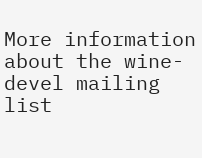More information about the wine-devel mailing list